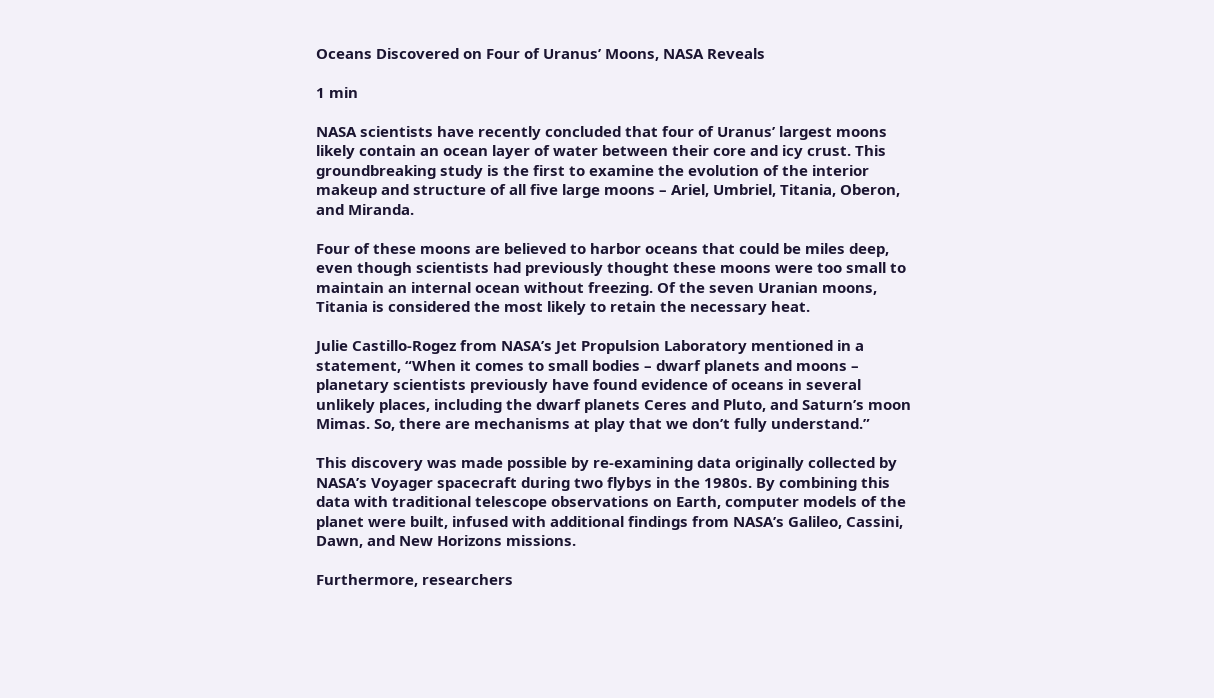Oceans Discovered on Four of Uranus’ Moons, NASA Reveals

1 min

NASA scientists have recently concluded that four of Uranus’ largest moons likely contain an ocean layer of water between their core and icy crust. This groundbreaking study is the first to examine the evolution of the interior makeup and structure of all five large moons – Ariel, Umbriel, Titania, Oberon, and Miranda.

Four of these moons are believed to harbor oceans that could be miles deep, even though scientists had previously thought these moons were too small to maintain an internal ocean without freezing. Of the seven Uranian moons, Titania is considered the most likely to retain the necessary heat.

Julie Castillo-Rogez from NASA’s Jet Propulsion Laboratory mentioned in a statement, “When it comes to small bodies – dwarf planets and moons – planetary scientists previously have found evidence of oceans in several unlikely places, including the dwarf planets Ceres and Pluto, and Saturn’s moon Mimas. So, there are mechanisms at play that we don’t fully understand.”

This discovery was made possible by re-examining data originally collected by NASA’s Voyager spacecraft during two flybys in the 1980s. By combining this data with traditional telescope observations on Earth, computer models of the planet were built, infused with additional findings from NASA’s Galileo, Cassini, Dawn, and New Horizons missions.

Furthermore, researchers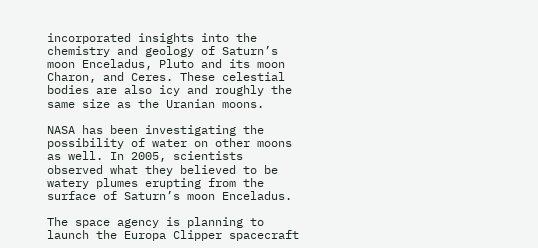incorporated insights into the chemistry and geology of Saturn’s moon Enceladus, Pluto and its moon Charon, and Ceres. These celestial bodies are also icy and roughly the same size as the Uranian moons.

NASA has been investigating the possibility of water on other moons as well. In 2005, scientists observed what they believed to be watery plumes erupting from the surface of Saturn’s moon Enceladus.

The space agency is planning to launch the Europa Clipper spacecraft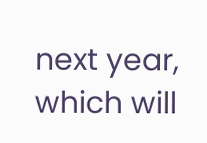next year, which will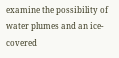examine the possibility of water plumes and an ice-covered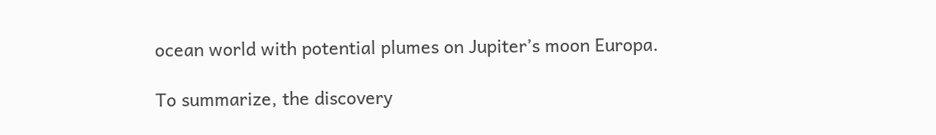ocean world with potential plumes on Jupiter’s moon Europa.

To summarize, the discovery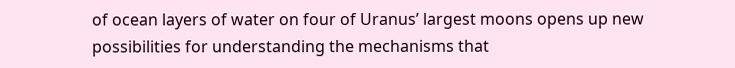of ocean layers of water on four of Uranus’ largest moons opens up new possibilities for understanding the mechanisms that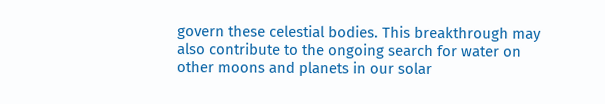govern these celestial bodies. This breakthrough may also contribute to the ongoing search for water on other moons and planets in our solar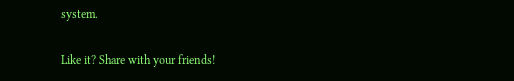system.

Like it? Share with your friends!